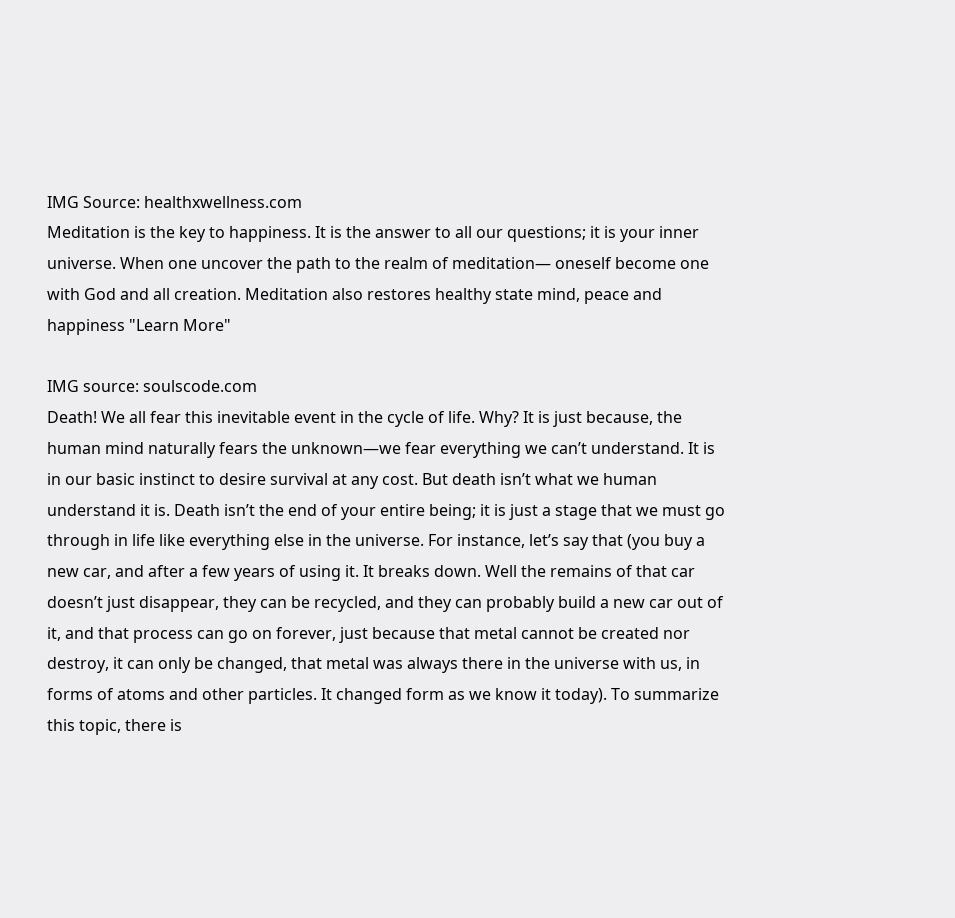IMG Source: healthxwellness.com
Meditation is the key to happiness. It is the answer to all our questions; it is your inner universe. When one uncover the path to the realm of meditation— oneself become one with God and all creation. Meditation also restores healthy state mind, peace and happiness "Learn More"

IMG source: soulscode.com
Death! We all fear this inevitable event in the cycle of life. Why? It is just because, the human mind naturally fears the unknown—we fear everything we can’t understand. It is in our basic instinct to desire survival at any cost. But death isn’t what we human understand it is. Death isn’t the end of your entire being; it is just a stage that we must go through in life like everything else in the universe. For instance, let’s say that (you buy a new car, and after a few years of using it. It breaks down. Well the remains of that car doesn’t just disappear, they can be recycled, and they can probably build a new car out of it, and that process can go on forever, just because that metal cannot be created nor destroy, it can only be changed, that metal was always there in the universe with us, in forms of atoms and other particles. It changed form as we know it today). To summarize this topic, there is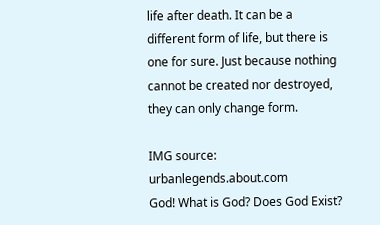life after death. It can be a different form of life, but there is one for sure. Just because nothing cannot be created nor destroyed, they can only change form.

IMG source: urbanlegends.about.com
God! What is God? Does God Exist?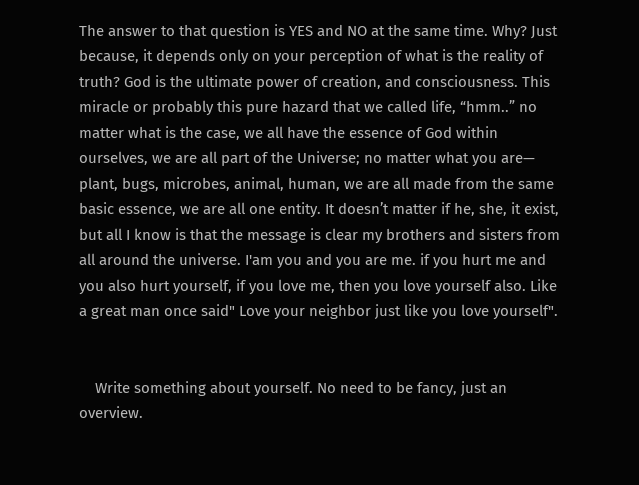The answer to that question is YES and NO at the same time. Why? Just because, it depends only on your perception of what is the reality of truth? God is the ultimate power of creation, and consciousness. This miracle or probably this pure hazard that we called life, “hmm..” no matter what is the case, we all have the essence of God within ourselves, we are all part of the Universe; no matter what you are— plant, bugs, microbes, animal, human, we are all made from the same basic essence, we are all one entity. It doesn’t matter if he, she, it exist, but all I know is that the message is clear my brothers and sisters from all around the universe. I'am you and you are me. if you hurt me and you also hurt yourself, if you love me, then you love yourself also. Like a great man once said" Love your neighbor just like you love yourself".


    Write something about yourself. No need to be fancy, just an overview.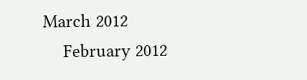March 2012
    February 2012